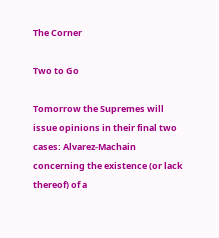The Corner

Two to Go

Tomorrow the Supremes will issue opinions in their final two cases: Alvarez-Machain concerning the existence (or lack thereof) of a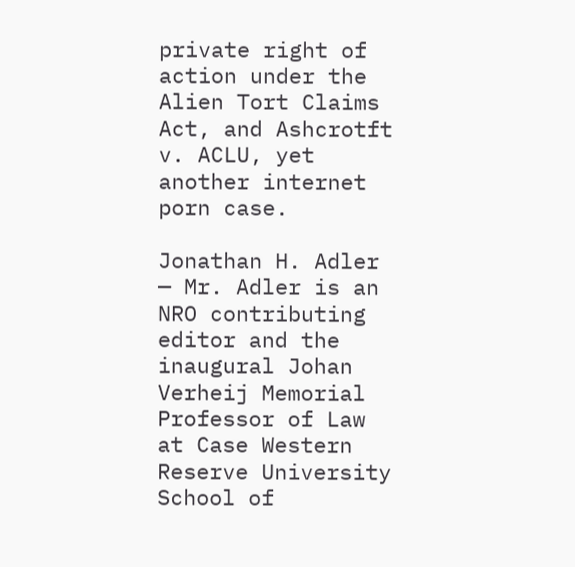private right of action under the Alien Tort Claims Act, and Ashcrotft v. ACLU, yet another internet porn case.

Jonathan H. Adler — Mr. Adler is an NRO contributing editor and the inaugural Johan Verheij Memorial Professor of Law at Case Western Reserve University School of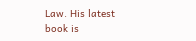Law. His latest book is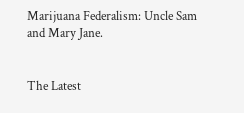Marijuana Federalism: Uncle Sam and Mary Jane.


The Latest